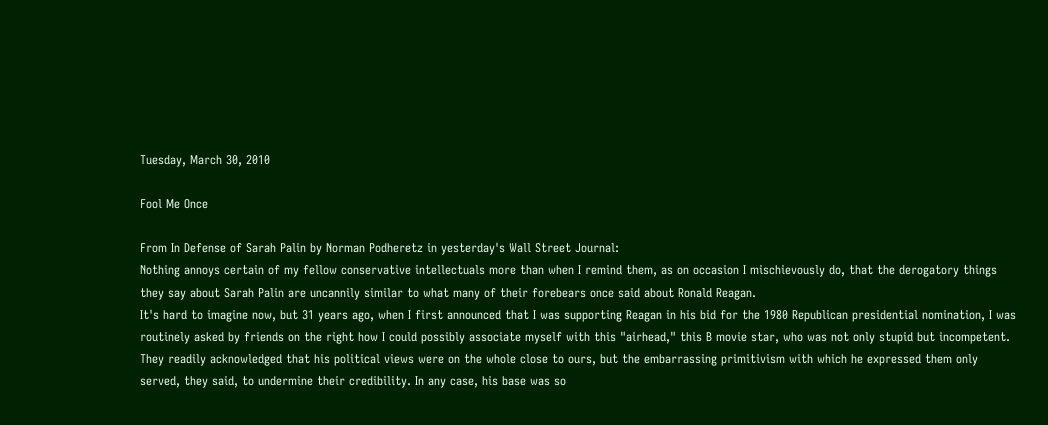Tuesday, March 30, 2010

Fool Me Once

From In Defense of Sarah Palin by Norman Podheretz in yesterday's Wall Street Journal:
Nothing annoys certain of my fellow conservative intellectuals more than when I remind them, as on occasion I mischievously do, that the derogatory things they say about Sarah Palin are uncannily similar to what many of their forebears once said about Ronald Reagan.
It's hard to imagine now, but 31 years ago, when I first announced that I was supporting Reagan in his bid for the 1980 Republican presidential nomination, I was routinely asked by friends on the right how I could possibly associate myself with this "airhead," this B movie star, who was not only stupid but incompetent. They readily acknowledged that his political views were on the whole close to ours, but the embarrassing primitivism with which he expressed them only served, they said, to undermine their credibility. In any case, his base was so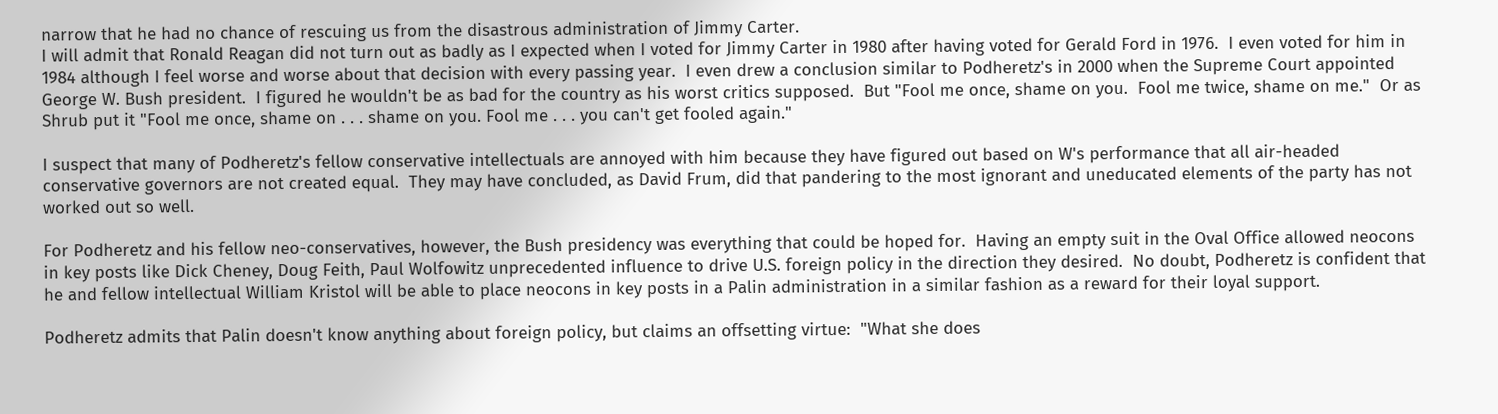narrow that he had no chance of rescuing us from the disastrous administration of Jimmy Carter.
I will admit that Ronald Reagan did not turn out as badly as I expected when I voted for Jimmy Carter in 1980 after having voted for Gerald Ford in 1976.  I even voted for him in 1984 although I feel worse and worse about that decision with every passing year.  I even drew a conclusion similar to Podheretz's in 2000 when the Supreme Court appointed George W. Bush president.  I figured he wouldn't be as bad for the country as his worst critics supposed.  But "Fool me once, shame on you.  Fool me twice, shame on me."  Or as Shrub put it "Fool me once, shame on . . . shame on you. Fool me . . . you can't get fooled again."

I suspect that many of Podheretz's fellow conservative intellectuals are annoyed with him because they have figured out based on W's performance that all air-headed conservative governors are not created equal.  They may have concluded, as David Frum, did that pandering to the most ignorant and uneducated elements of the party has not worked out so well.

For Podheretz and his fellow neo-conservatives, however, the Bush presidency was everything that could be hoped for.  Having an empty suit in the Oval Office allowed neocons in key posts like Dick Cheney, Doug Feith, Paul Wolfowitz unprecedented influence to drive U.S. foreign policy in the direction they desired.  No doubt, Podheretz is confident that he and fellow intellectual William Kristol will be able to place neocons in key posts in a Palin administration in a similar fashion as a reward for their loyal support.

Podheretz admits that Palin doesn't know anything about foreign policy, but claims an offsetting virtue:  "What she does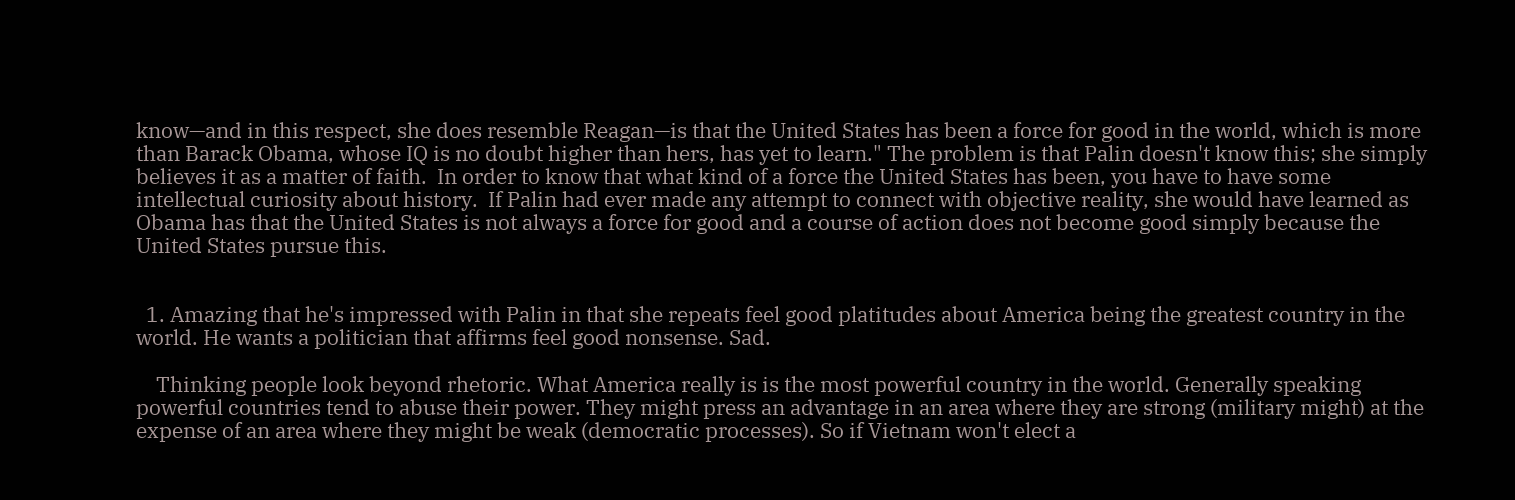know—and in this respect, she does resemble Reagan—is that the United States has been a force for good in the world, which is more than Barack Obama, whose IQ is no doubt higher than hers, has yet to learn." The problem is that Palin doesn't know this; she simply believes it as a matter of faith.  In order to know that what kind of a force the United States has been, you have to have some intellectual curiosity about history.  If Palin had ever made any attempt to connect with objective reality, she would have learned as Obama has that the United States is not always a force for good and a course of action does not become good simply because the United States pursue this.


  1. Amazing that he's impressed with Palin in that she repeats feel good platitudes about America being the greatest country in the world. He wants a politician that affirms feel good nonsense. Sad.

    Thinking people look beyond rhetoric. What America really is is the most powerful country in the world. Generally speaking powerful countries tend to abuse their power. They might press an advantage in an area where they are strong (military might) at the expense of an area where they might be weak (democratic processes). So if Vietnam won't elect a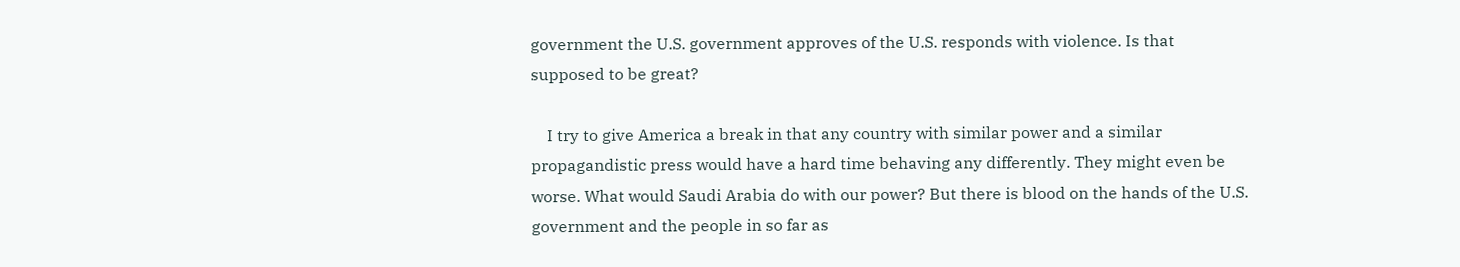government the U.S. government approves of the U.S. responds with violence. Is that supposed to be great?

    I try to give America a break in that any country with similar power and a similar propagandistic press would have a hard time behaving any differently. They might even be worse. What would Saudi Arabia do with our power? But there is blood on the hands of the U.S. government and the people in so far as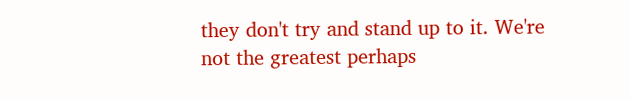they don't try and stand up to it. We're not the greatest perhaps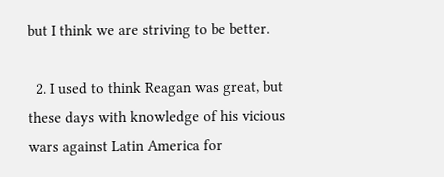but I think we are striving to be better.

  2. I used to think Reagan was great, but these days with knowledge of his vicious wars against Latin America for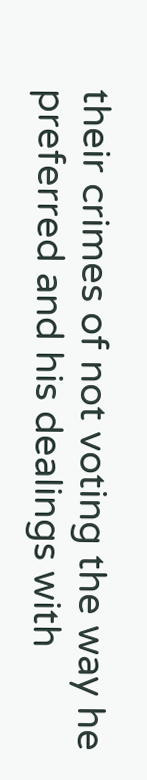their crimes of not voting the way he preferred and his dealings with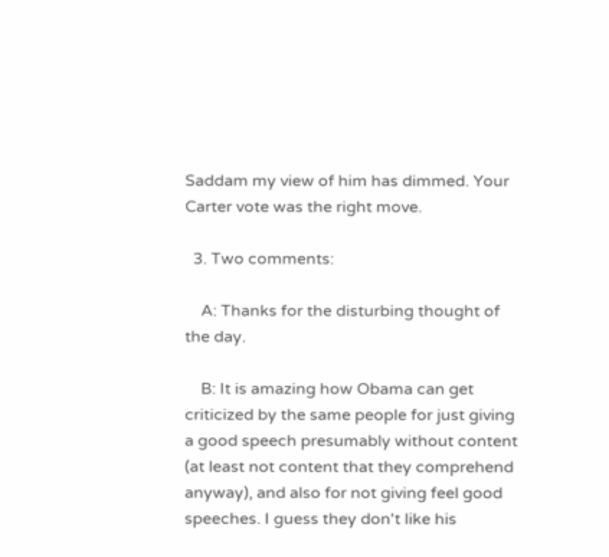Saddam my view of him has dimmed. Your Carter vote was the right move.

  3. Two comments:

    A: Thanks for the disturbing thought of the day.

    B: It is amazing how Obama can get criticized by the same people for just giving a good speech presumably without content (at least not content that they comprehend anyway), and also for not giving feel good speeches. I guess they don't like his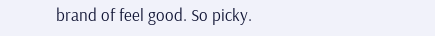brand of feel good. So picky.